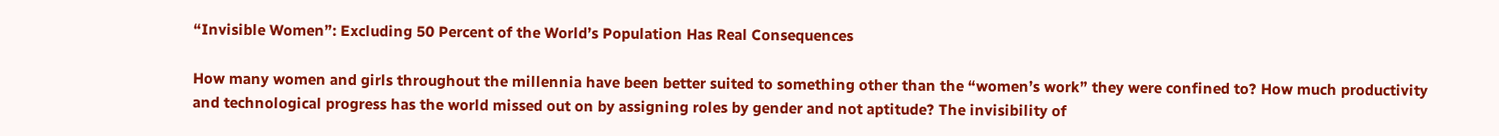“Invisible Women”: Excluding 50 Percent of the World’s Population Has Real Consequences

How many women and girls throughout the millennia have been better suited to something other than the “women’s work” they were confined to? How much productivity and technological progress has the world missed out on by assigning roles by gender and not aptitude? The invisibility of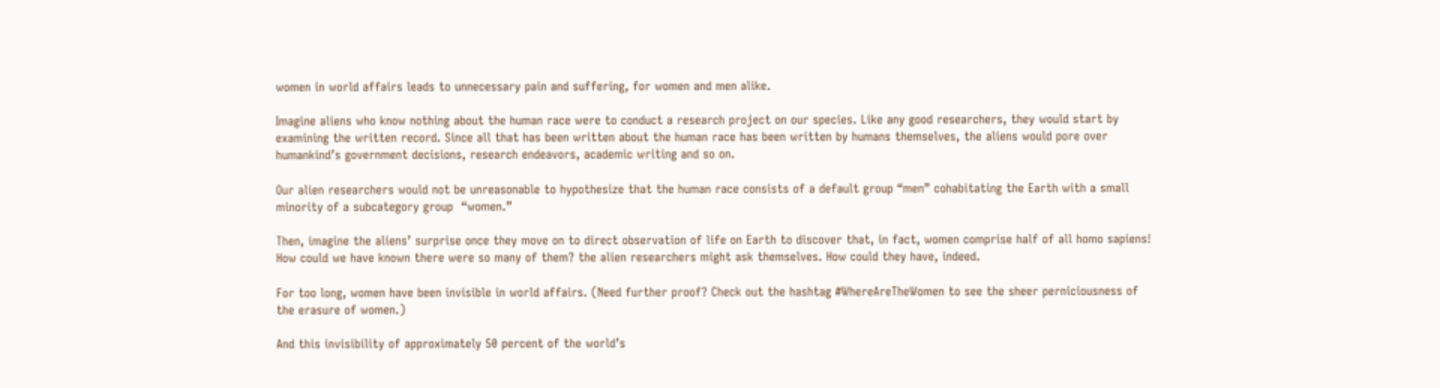women in world affairs leads to unnecessary pain and suffering, for women and men alike.

Imagine aliens who know nothing about the human race were to conduct a research project on our species. Like any good researchers, they would start by examining the written record. Since all that has been written about the human race has been written by humans themselves, the aliens would pore over humankind’s government decisions, research endeavors, academic writing and so on.

Our alien researchers would not be unreasonable to hypothesize that the human race consists of a default group “men” cohabitating the Earth with a small minority of a subcategory group  “women.”

Then, imagine the aliens’ surprise once they move on to direct observation of life on Earth to discover that, in fact, women comprise half of all homo sapiens! How could we have known there were so many of them? the alien researchers might ask themselves. How could they have, indeed.

For too long, women have been invisible in world affairs. (Need further proof? Check out the hashtag #WhereAreTheWomen to see the sheer perniciousness of the erasure of women.)

And this invisibility of approximately 50 percent of the world’s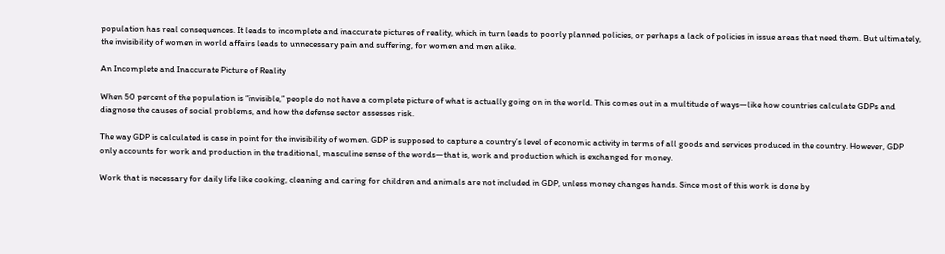population has real consequences. It leads to incomplete and inaccurate pictures of reality, which in turn leads to poorly planned policies, or perhaps a lack of policies in issue areas that need them. But ultimately, the invisibility of women in world affairs leads to unnecessary pain and suffering, for women and men alike.

An Incomplete and Inaccurate Picture of Reality

When 50 percent of the population is “invisible,” people do not have a complete picture of what is actually going on in the world. This comes out in a multitude of ways—like how countries calculate GDPs and diagnose the causes of social problems, and how the defense sector assesses risk.

The way GDP is calculated is case in point for the invisibility of women. GDP is supposed to capture a country’s level of economic activity in terms of all goods and services produced in the country. However, GDP only accounts for work and production in the traditional, masculine sense of the words—that is, work and production which is exchanged for money.

Work that is necessary for daily life like cooking, cleaning and caring for children and animals are not included in GDP, unless money changes hands. Since most of this work is done by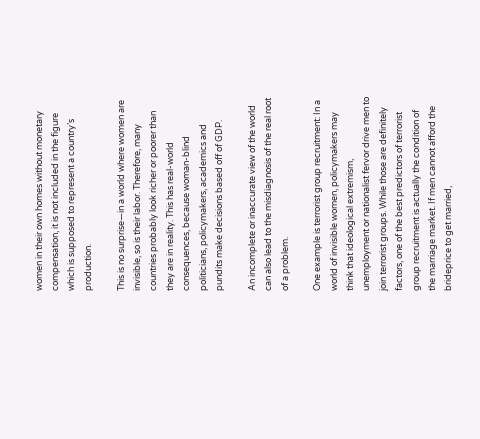women in their own homes without monetary compensation, it is not included in the figure which is supposed to represent a country’s production.

This is no surprise—in a world where women are invisible, so is their labor. Therefore, many countries probably look richer or poorer than they are in reality. This has real-world consequences, because woman-blind politicians, policymakers, academics and pundits make decisions based off of GDP.

An incomplete or inaccurate view of the world can also lead to the misdiagnosis of the real root of a problem.

One example is terrorist group recruitment: In a world of invisible women, policymakers may think that ideological extremism, unemployment or nationalist fervor drive men to join terrorist groups. While those are definitely factors, one of the best predictors of terrorist group recruitment is actually the condition of the marriage market. If men cannot afford the brideprice to get married,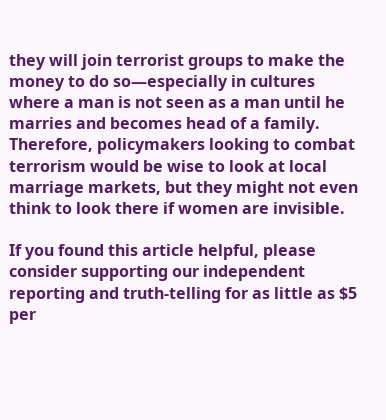they will join terrorist groups to make the money to do so—especially in cultures where a man is not seen as a man until he marries and becomes head of a family. Therefore, policymakers looking to combat terrorism would be wise to look at local marriage markets, but they might not even think to look there if women are invisible.

If you found this article helpful, please consider supporting our independent reporting and truth-telling for as little as $5 per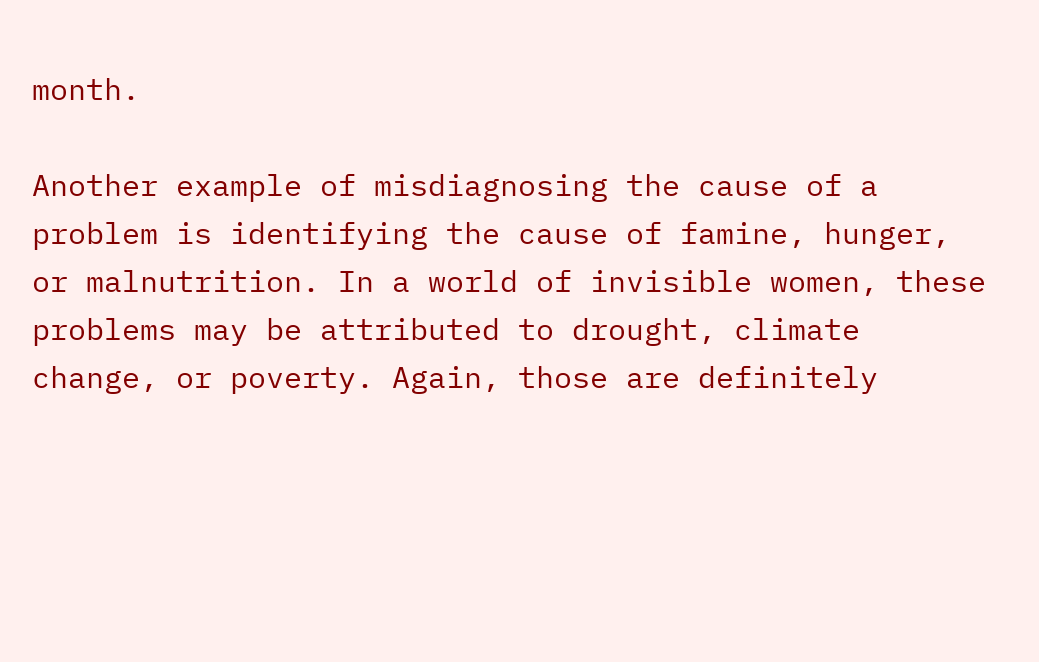month.

Another example of misdiagnosing the cause of a problem is identifying the cause of famine, hunger, or malnutrition. In a world of invisible women, these problems may be attributed to drought, climate change, or poverty. Again, those are definitely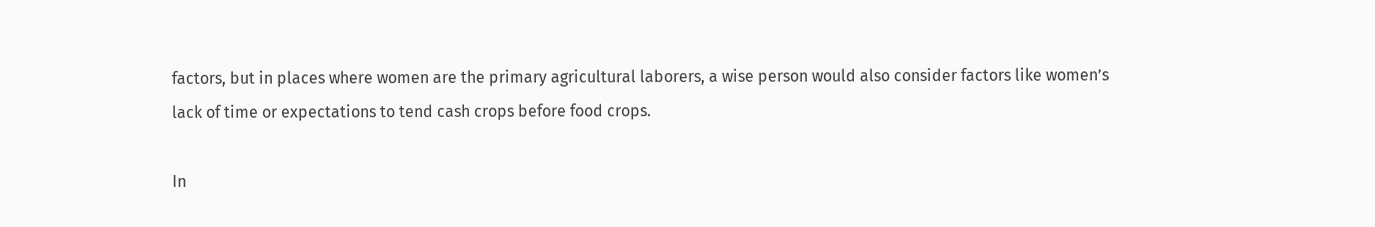factors, but in places where women are the primary agricultural laborers, a wise person would also consider factors like women’s lack of time or expectations to tend cash crops before food crops.

In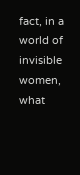fact, in a world of invisible women, what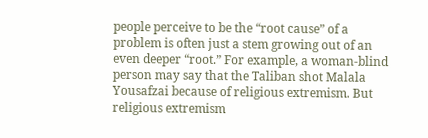people perceive to be the “root cause” of a problem is often just a stem growing out of an even deeper “root.” For example, a woman-blind person may say that the Taliban shot Malala Yousafzai because of religious extremism. But religious extremism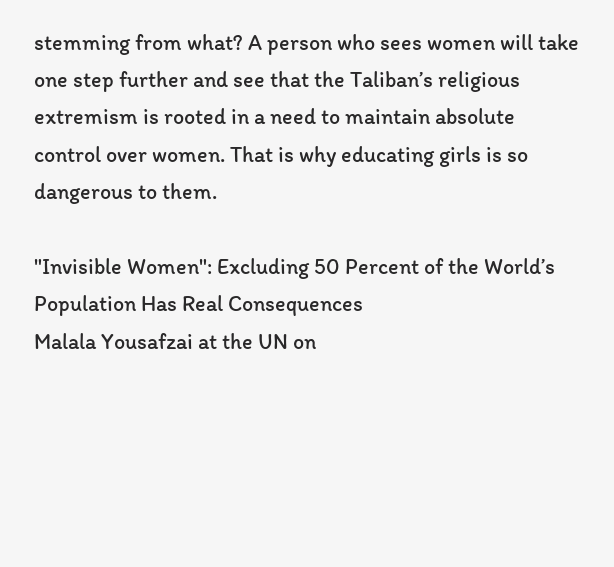stemming from what? A person who sees women will take one step further and see that the Taliban’s religious extremism is rooted in a need to maintain absolute control over women. That is why educating girls is so dangerous to them.

"Invisible Women": Excluding 50 Percent of the World’s Population Has Real Consequences
Malala Yousafzai at the UN on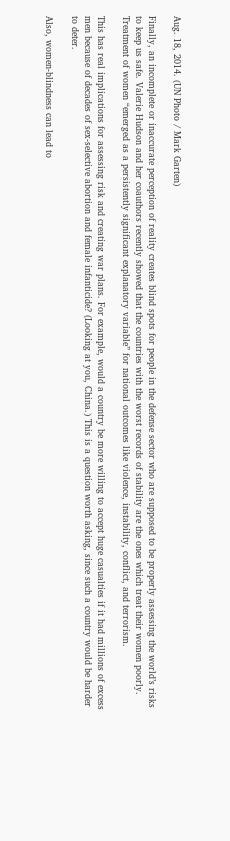Aug. 18, 2014. (UN Photo / Mark Garten)

Finally, an incomplete or inaccurate perception of reality creates blind spots for people in the defense sector who are supposed to be properly assessing the world’s risks to keep us safe. Valerie Hudson and her coauthors recently showed that the countries with the worst records of stability are the ones which treat their women poorly. Treatment of women “emerged as a persistently significant explanatory variable” for national outcomes like violence, instability, conflict, and terrorism.

This has real implications for assessing risk and creating war plans. For example, would a country be more willing to accept huge casualties if it had millions of excess men because of decades of sex-selective abortion and female infanticide? (Looking at you, China.) This is a question worth asking, since such a country would be harder to deter.

Also, women-blindness can lead to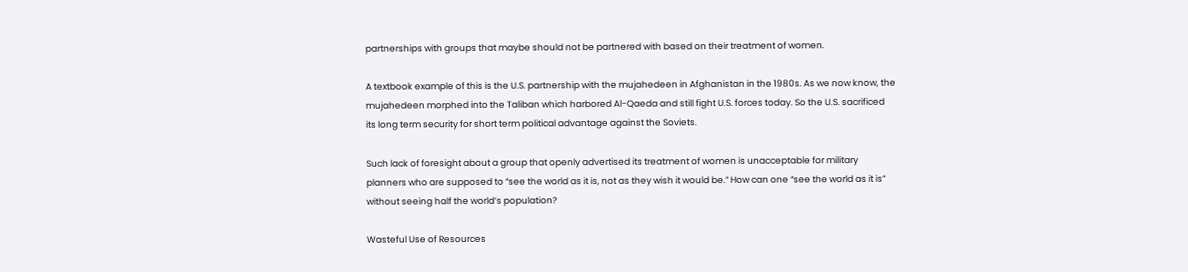partnerships with groups that maybe should not be partnered with based on their treatment of women.

A textbook example of this is the U.S. partnership with the mujahedeen in Afghanistan in the 1980s. As we now know, the mujahedeen morphed into the Taliban which harbored Al-Qaeda and still fight U.S. forces today. So the U.S. sacrificed its long term security for short term political advantage against the Soviets.

Such lack of foresight about a group that openly advertised its treatment of women is unacceptable for military planners who are supposed to “see the world as it is, not as they wish it would be.” How can one “see the world as it is” without seeing half the world’s population?

Wasteful Use of Resources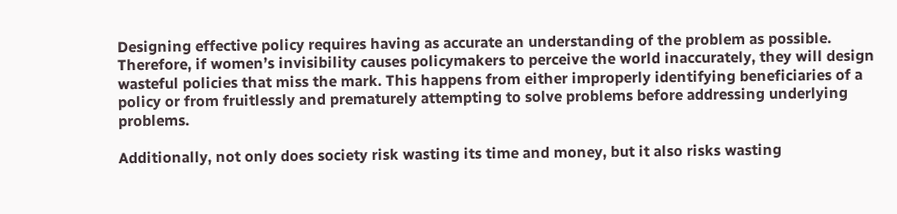Designing effective policy requires having as accurate an understanding of the problem as possible. Therefore, if women’s invisibility causes policymakers to perceive the world inaccurately, they will design wasteful policies that miss the mark. This happens from either improperly identifying beneficiaries of a policy or from fruitlessly and prematurely attempting to solve problems before addressing underlying problems.

Additionally, not only does society risk wasting its time and money, but it also risks wasting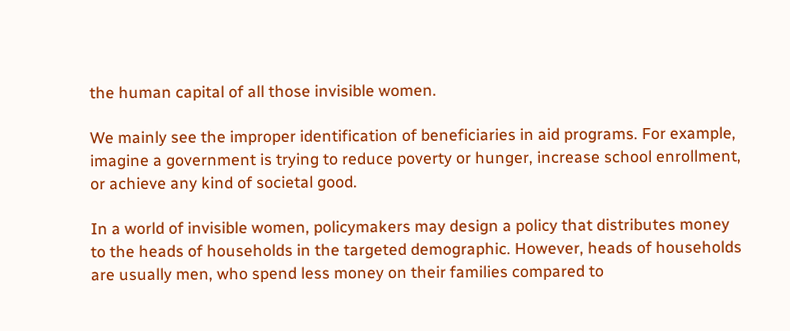the human capital of all those invisible women.

We mainly see the improper identification of beneficiaries in aid programs. For example, imagine a government is trying to reduce poverty or hunger, increase school enrollment, or achieve any kind of societal good.

In a world of invisible women, policymakers may design a policy that distributes money to the heads of households in the targeted demographic. However, heads of households are usually men, who spend less money on their families compared to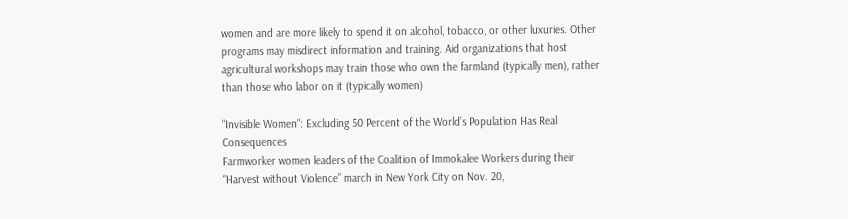women and are more likely to spend it on alcohol, tobacco, or other luxuries. Other programs may misdirect information and training. Aid organizations that host agricultural workshops may train those who own the farmland (typically men), rather than those who labor on it (typically women)

"Invisible Women": Excluding 50 Percent of the World’s Population Has Real Consequences
Farmworker women leaders of the Coalition of Immokalee Workers during their “Harvest without Violence” march in New York City on Nov. 20,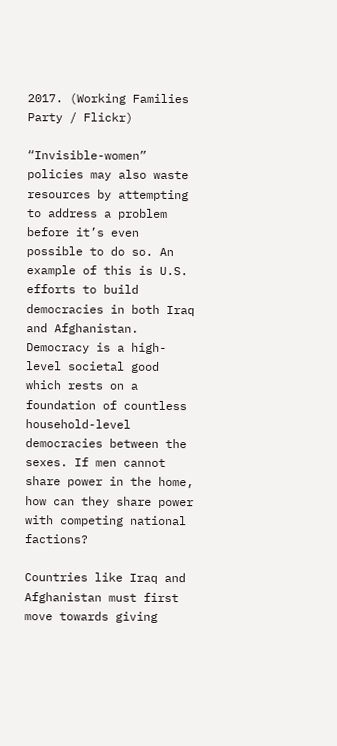2017. (Working Families Party / Flickr)

“Invisible-women” policies may also waste resources by attempting to address a problem before it’s even possible to do so. An example of this is U.S. efforts to build democracies in both Iraq and Afghanistan. Democracy is a high-level societal good which rests on a foundation of countless household-level democracies between the sexes. If men cannot share power in the home, how can they share power with competing national factions?

Countries like Iraq and Afghanistan must first move towards giving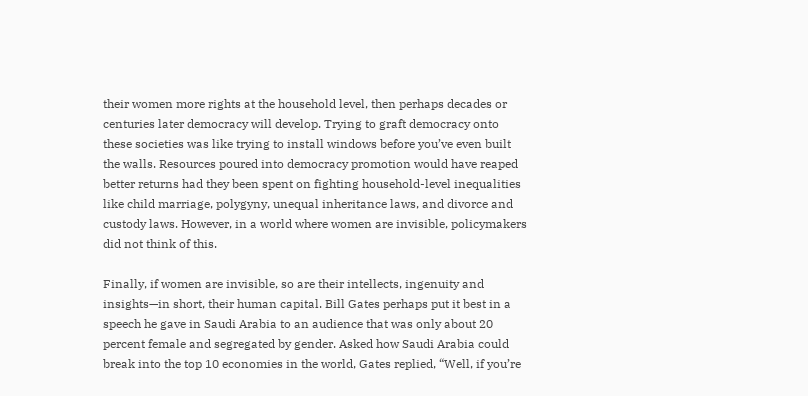their women more rights at the household level, then perhaps decades or centuries later democracy will develop. Trying to graft democracy onto these societies was like trying to install windows before you’ve even built the walls. Resources poured into democracy promotion would have reaped better returns had they been spent on fighting household-level inequalities like child marriage, polygyny, unequal inheritance laws, and divorce and custody laws. However, in a world where women are invisible, policymakers did not think of this.

Finally, if women are invisible, so are their intellects, ingenuity and insights—in short, their human capital. Bill Gates perhaps put it best in a speech he gave in Saudi Arabia to an audience that was only about 20 percent female and segregated by gender. Asked how Saudi Arabia could break into the top 10 economies in the world, Gates replied, “Well, if you’re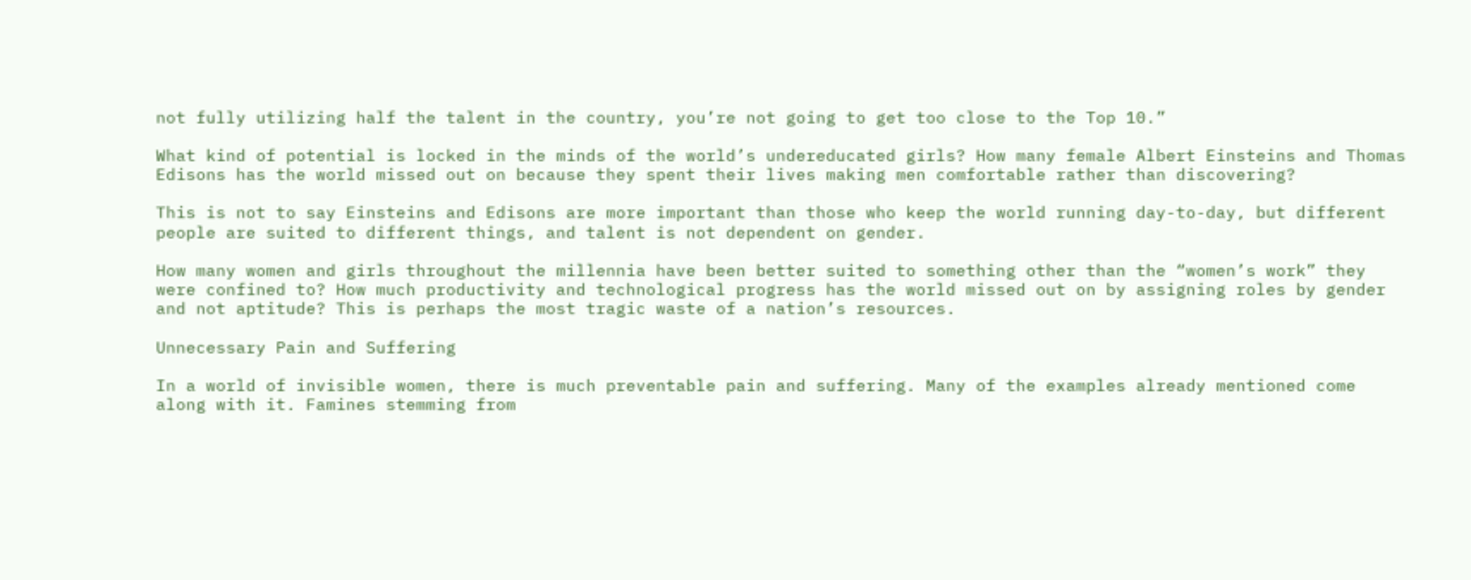not fully utilizing half the talent in the country, you’re not going to get too close to the Top 10.”

What kind of potential is locked in the minds of the world’s undereducated girls? How many female Albert Einsteins and Thomas Edisons has the world missed out on because they spent their lives making men comfortable rather than discovering?

This is not to say Einsteins and Edisons are more important than those who keep the world running day-to-day, but different people are suited to different things, and talent is not dependent on gender.

How many women and girls throughout the millennia have been better suited to something other than the “women’s work” they were confined to? How much productivity and technological progress has the world missed out on by assigning roles by gender and not aptitude? This is perhaps the most tragic waste of a nation’s resources.

Unnecessary Pain and Suffering

In a world of invisible women, there is much preventable pain and suffering. Many of the examples already mentioned come along with it. Famines stemming from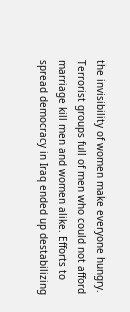the invisibility of women make everyone hungry. Terrorist groups full of men who could not afford marriage kill men and women alike. Efforts to spread democracy in Iraq ended up destabilizing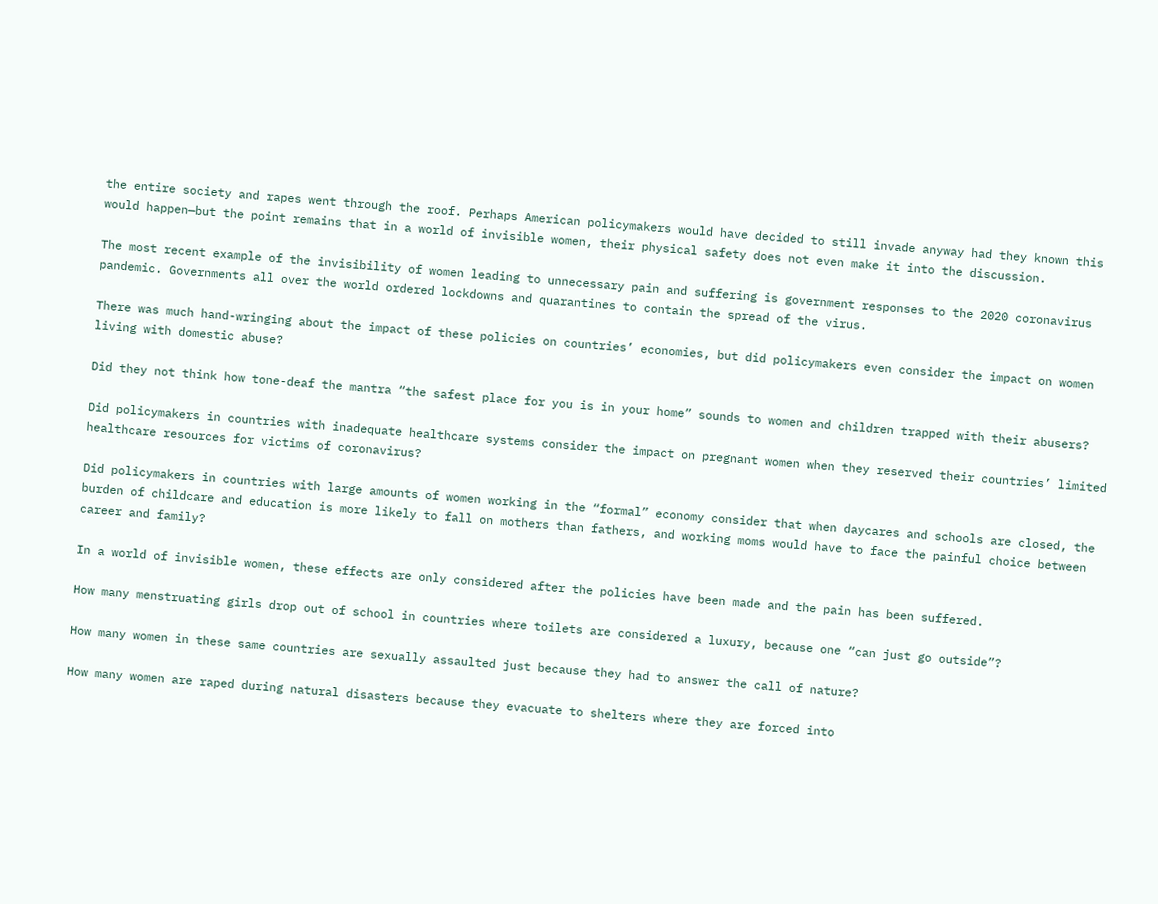the entire society and rapes went through the roof. Perhaps American policymakers would have decided to still invade anyway had they known this would happen—but the point remains that in a world of invisible women, their physical safety does not even make it into the discussion.

The most recent example of the invisibility of women leading to unnecessary pain and suffering is government responses to the 2020 coronavirus pandemic. Governments all over the world ordered lockdowns and quarantines to contain the spread of the virus.

There was much hand-wringing about the impact of these policies on countries’ economies, but did policymakers even consider the impact on women living with domestic abuse?

Did they not think how tone-deaf the mantra “the safest place for you is in your home” sounds to women and children trapped with their abusers?

Did policymakers in countries with inadequate healthcare systems consider the impact on pregnant women when they reserved their countries’ limited healthcare resources for victims of coronavirus?

Did policymakers in countries with large amounts of women working in the “formal” economy consider that when daycares and schools are closed, the burden of childcare and education is more likely to fall on mothers than fathers, and working moms would have to face the painful choice between career and family?

In a world of invisible women, these effects are only considered after the policies have been made and the pain has been suffered.

How many menstruating girls drop out of school in countries where toilets are considered a luxury, because one “can just go outside”?

How many women in these same countries are sexually assaulted just because they had to answer the call of nature?

How many women are raped during natural disasters because they evacuate to shelters where they are forced into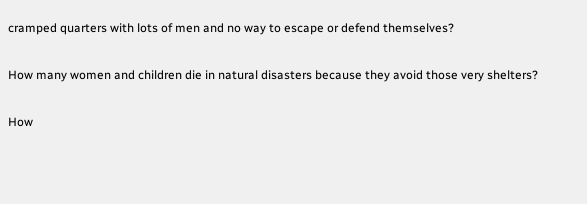cramped quarters with lots of men and no way to escape or defend themselves?

How many women and children die in natural disasters because they avoid those very shelters?

How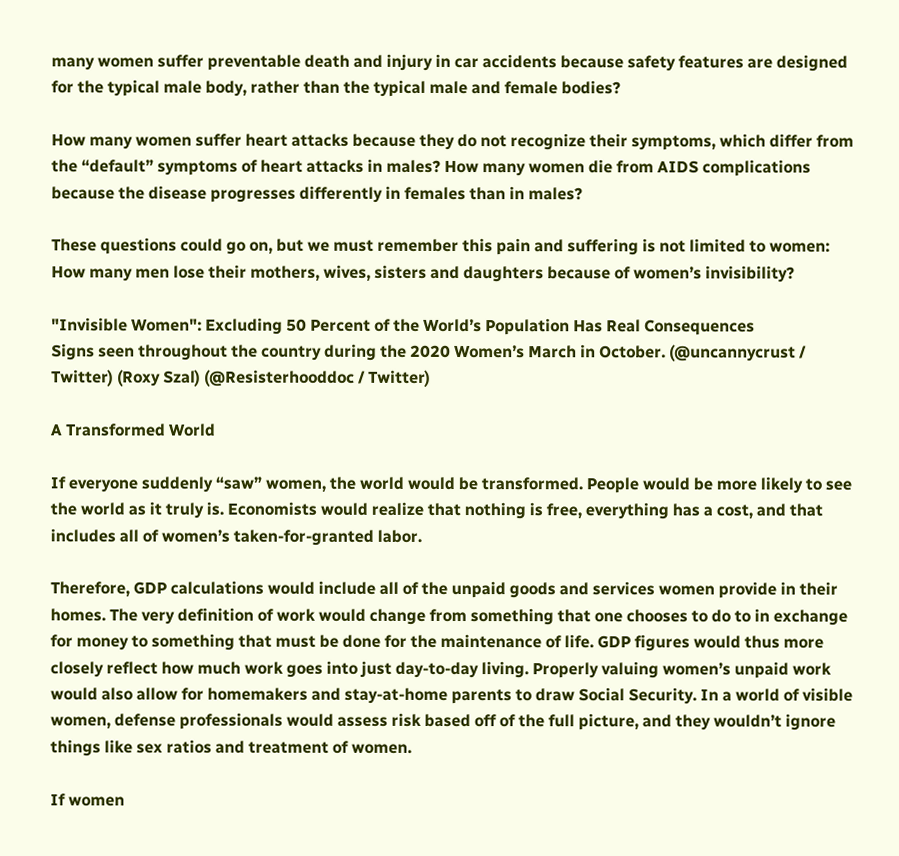many women suffer preventable death and injury in car accidents because safety features are designed for the typical male body, rather than the typical male and female bodies?

How many women suffer heart attacks because they do not recognize their symptoms, which differ from the “default” symptoms of heart attacks in males? How many women die from AIDS complications because the disease progresses differently in females than in males?

These questions could go on, but we must remember this pain and suffering is not limited to women: How many men lose their mothers, wives, sisters and daughters because of women’s invisibility?

"Invisible Women": Excluding 50 Percent of the World’s Population Has Real Consequences
Signs seen throughout the country during the 2020 Women’s March in October. (@uncannycrust / Twitter) (Roxy Szal) (@Resisterhooddoc / Twitter)

A Transformed World

If everyone suddenly “saw” women, the world would be transformed. People would be more likely to see the world as it truly is. Economists would realize that nothing is free, everything has a cost, and that includes all of women’s taken-for-granted labor.

Therefore, GDP calculations would include all of the unpaid goods and services women provide in their homes. The very definition of work would change from something that one chooses to do to in exchange for money to something that must be done for the maintenance of life. GDP figures would thus more closely reflect how much work goes into just day-to-day living. Properly valuing women’s unpaid work would also allow for homemakers and stay-at-home parents to draw Social Security. In a world of visible women, defense professionals would assess risk based off of the full picture, and they wouldn’t ignore things like sex ratios and treatment of women.

If women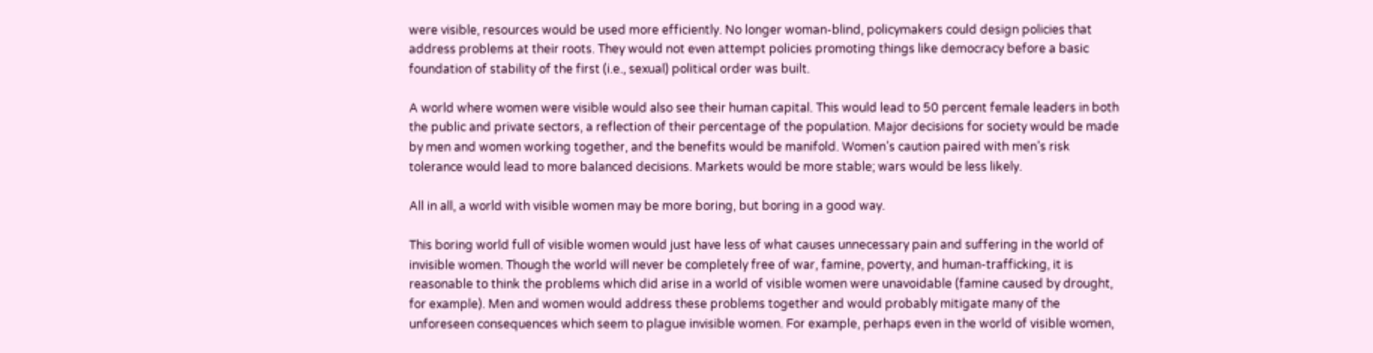were visible, resources would be used more efficiently. No longer woman-blind, policymakers could design policies that address problems at their roots. They would not even attempt policies promoting things like democracy before a basic foundation of stability of the first (i.e., sexual) political order was built.

A world where women were visible would also see their human capital. This would lead to 50 percent female leaders in both the public and private sectors, a reflection of their percentage of the population. Major decisions for society would be made by men and women working together, and the benefits would be manifold. Women’s caution paired with men’s risk tolerance would lead to more balanced decisions. Markets would be more stable; wars would be less likely.

All in all, a world with visible women may be more boring, but boring in a good way.

This boring world full of visible women would just have less of what causes unnecessary pain and suffering in the world of invisible women. Though the world will never be completely free of war, famine, poverty, and human-trafficking, it is reasonable to think the problems which did arise in a world of visible women were unavoidable (famine caused by drought, for example). Men and women would address these problems together and would probably mitigate many of the unforeseen consequences which seem to plague invisible women. For example, perhaps even in the world of visible women,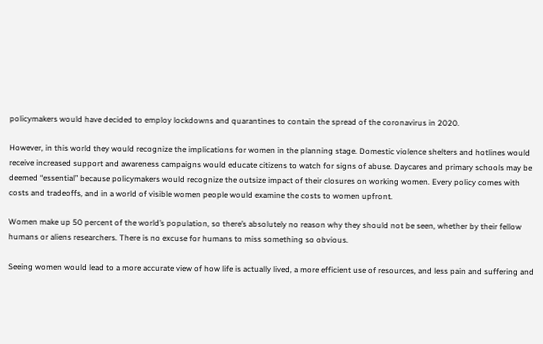policymakers would have decided to employ lockdowns and quarantines to contain the spread of the coronavirus in 2020.

However, in this world they would recognize the implications for women in the planning stage. Domestic violence shelters and hotlines would receive increased support and awareness campaigns would educate citizens to watch for signs of abuse. Daycares and primary schools may be deemed “essential” because policymakers would recognize the outsize impact of their closures on working women. Every policy comes with costs and tradeoffs, and in a world of visible women people would examine the costs to women upfront.

Women make up 50 percent of the world’s population, so there’s absolutely no reason why they should not be seen, whether by their fellow humans or aliens researchers. There is no excuse for humans to miss something so obvious.

Seeing women would lead to a more accurate view of how life is actually lived, a more efficient use of resources, and less pain and suffering and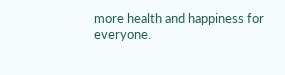more health and happiness for everyone.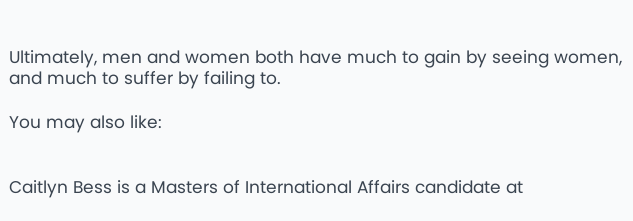Ultimately, men and women both have much to gain by seeing women, and much to suffer by failing to.

You may also like:


Caitlyn Bess is a Masters of International Affairs candidate at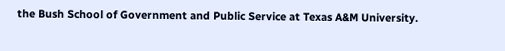the Bush School of Government and Public Service at Texas A&M University.